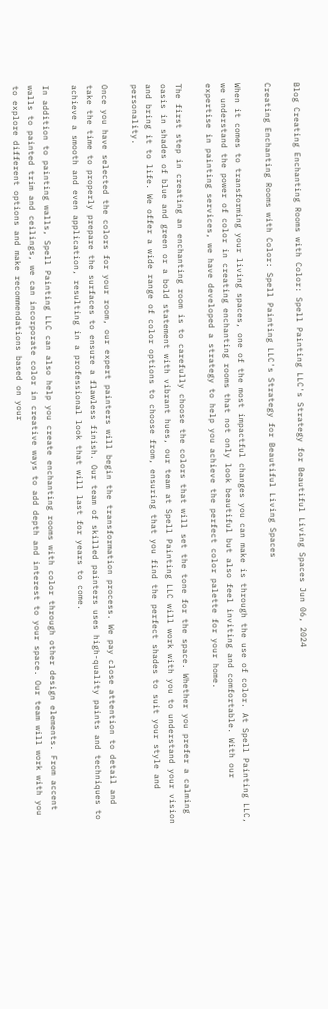Blog Creating Enchanting Rooms with Color: Spell Painting LLC's Strategy for Beautiful Living Spaces Jun 06, 2024

Creating Enchanting Rooms with Color: Spell Painting LLC's Strategy for Beautiful Living Spaces

When it comes to transforming your living spaces, one of the most impactful changes you can make is through the use of color. At Spell Painting LLC, we understand the power of color in creating enchanting rooms that not only look beautiful but also feel inviting and comfortable. With our expertise in painting services, we have developed a strategy to help you achieve the perfect color palette for your home.

The first step in creating an enchanting room is to carefully choose the colors that will set the tone for the space. Whether you prefer a calming oasis in shades of blue and green or a bold statement with vibrant hues, our team at Spell Painting LLC will work with you to understand your vision and bring it to life. We offer a wide range of color options to choose from, ensuring that you find the perfect shades to suit your style and personality.

Once you have selected the colors for your room, our expert painters will begin the transformation process. We pay close attention to detail and take the time to properly prepare the surfaces to ensure a flawless finish. Our team of skilled painters uses high-quality paints and techniques to achieve a smooth and even application, resulting in a professional look that will last for years to come.

In addition to painting walls, Spell Painting LLC can also help you create enchanting rooms with color through other design elements. From accent walls to painted trim and ceilings, we can incorporate color in creative ways to add depth and interest to your space. Our team will work with you to explore different options and make recommendations based on your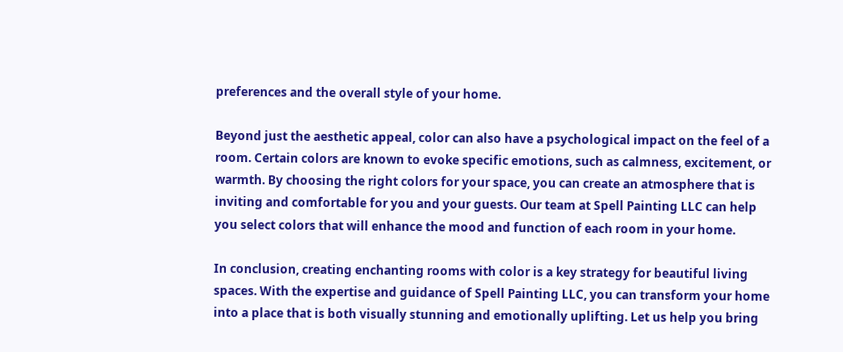preferences and the overall style of your home.

Beyond just the aesthetic appeal, color can also have a psychological impact on the feel of a room. Certain colors are known to evoke specific emotions, such as calmness, excitement, or warmth. By choosing the right colors for your space, you can create an atmosphere that is inviting and comfortable for you and your guests. Our team at Spell Painting LLC can help you select colors that will enhance the mood and function of each room in your home.

In conclusion, creating enchanting rooms with color is a key strategy for beautiful living spaces. With the expertise and guidance of Spell Painting LLC, you can transform your home into a place that is both visually stunning and emotionally uplifting. Let us help you bring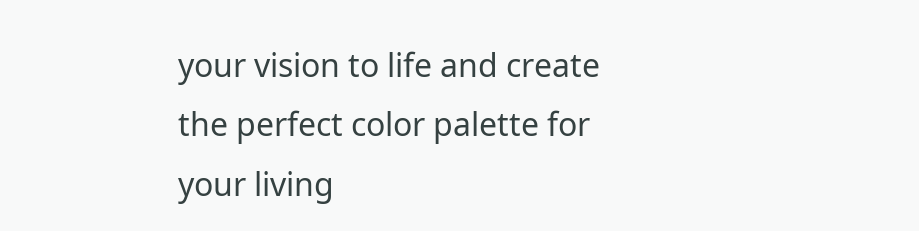your vision to life and create the perfect color palette for your living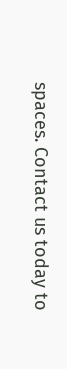spaces. Contact us today to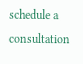schedule a consultation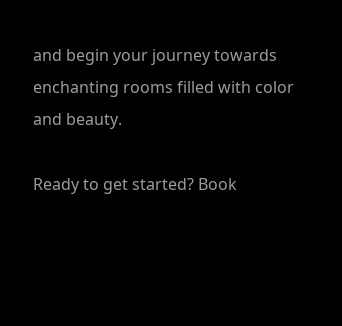and begin your journey towards enchanting rooms filled with color and beauty.

Ready to get started? Book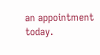an appointment today.